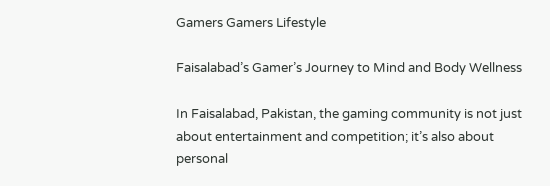Gamers Gamers Lifestyle

Faisalabad’s Gamer’s Journey to Mind and Body Wellness

In Faisalabad, Pakistan, the gaming community is not just about entertainment and competition; it’s also about personal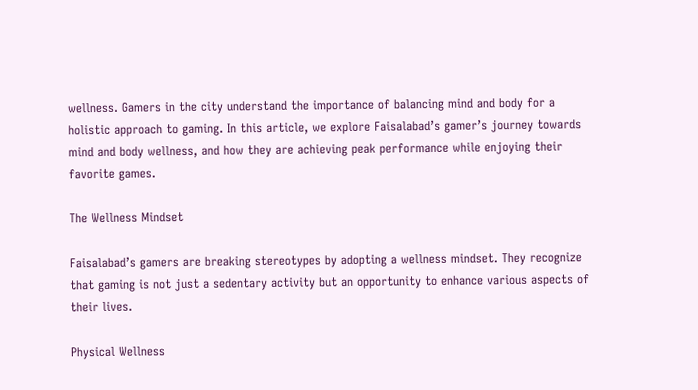wellness. Gamers in the city understand the importance of balancing mind and body for a holistic approach to gaming. In this article, we explore Faisalabad’s gamer’s journey towards mind and body wellness, and how they are achieving peak performance while enjoying their favorite games.

The Wellness Mindset

Faisalabad’s gamers are breaking stereotypes by adopting a wellness mindset. They recognize that gaming is not just a sedentary activity but an opportunity to enhance various aspects of their lives.

Physical Wellness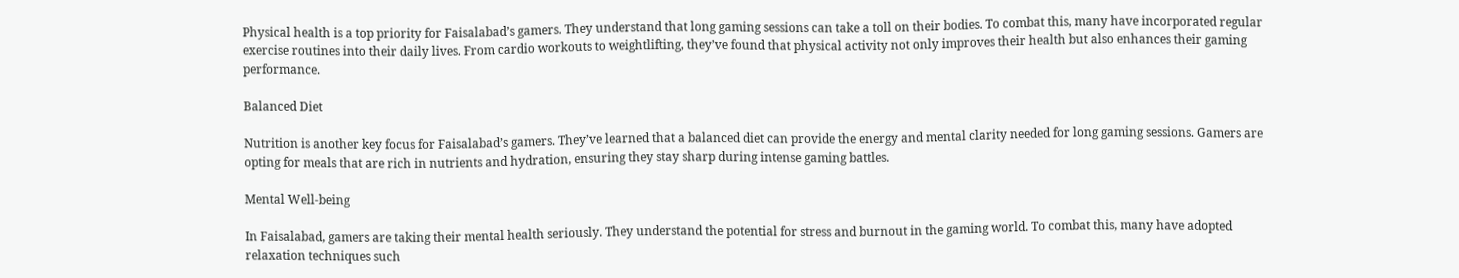Physical health is a top priority for Faisalabad’s gamers. They understand that long gaming sessions can take a toll on their bodies. To combat this, many have incorporated regular exercise routines into their daily lives. From cardio workouts to weightlifting, they’ve found that physical activity not only improves their health but also enhances their gaming performance.

Balanced Diet

Nutrition is another key focus for Faisalabad’s gamers. They’ve learned that a balanced diet can provide the energy and mental clarity needed for long gaming sessions. Gamers are opting for meals that are rich in nutrients and hydration, ensuring they stay sharp during intense gaming battles.

Mental Well-being

In Faisalabad, gamers are taking their mental health seriously. They understand the potential for stress and burnout in the gaming world. To combat this, many have adopted relaxation techniques such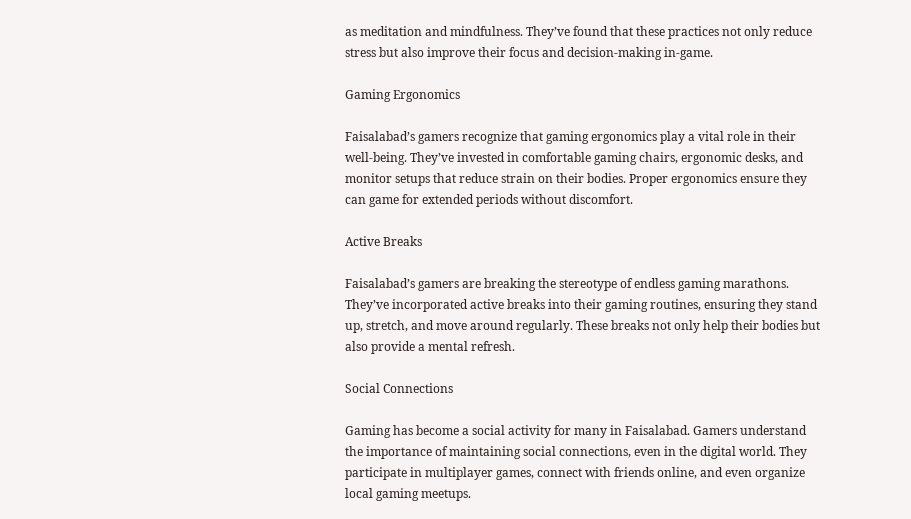as meditation and mindfulness. They’ve found that these practices not only reduce stress but also improve their focus and decision-making in-game.

Gaming Ergonomics

Faisalabad’s gamers recognize that gaming ergonomics play a vital role in their well-being. They’ve invested in comfortable gaming chairs, ergonomic desks, and monitor setups that reduce strain on their bodies. Proper ergonomics ensure they can game for extended periods without discomfort.

Active Breaks

Faisalabad’s gamers are breaking the stereotype of endless gaming marathons. They’ve incorporated active breaks into their gaming routines, ensuring they stand up, stretch, and move around regularly. These breaks not only help their bodies but also provide a mental refresh.

Social Connections

Gaming has become a social activity for many in Faisalabad. Gamers understand the importance of maintaining social connections, even in the digital world. They participate in multiplayer games, connect with friends online, and even organize local gaming meetups.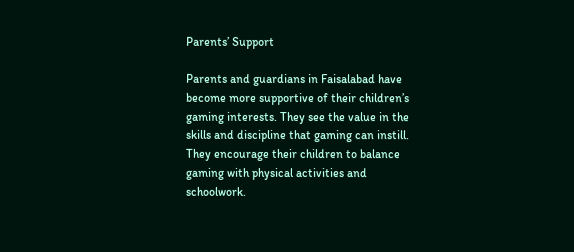Parents’ Support

Parents and guardians in Faisalabad have become more supportive of their children’s gaming interests. They see the value in the skills and discipline that gaming can instill. They encourage their children to balance gaming with physical activities and schoolwork.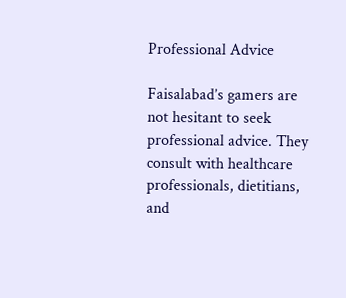Professional Advice

Faisalabad’s gamers are not hesitant to seek professional advice. They consult with healthcare professionals, dietitians, and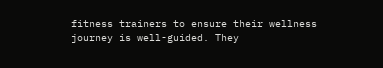fitness trainers to ensure their wellness journey is well-guided. They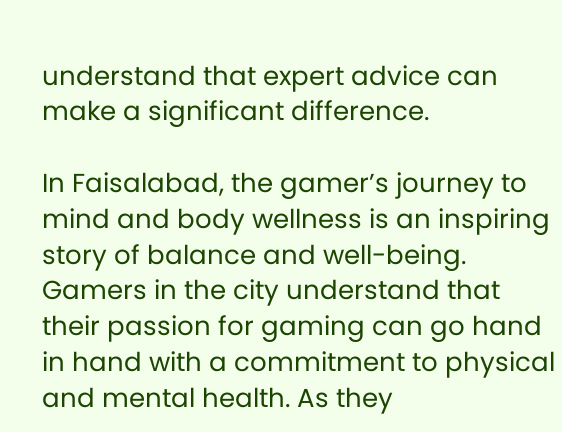understand that expert advice can make a significant difference.

In Faisalabad, the gamer’s journey to mind and body wellness is an inspiring story of balance and well-being. Gamers in the city understand that their passion for gaming can go hand in hand with a commitment to physical and mental health. As they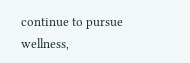continue to pursue wellness,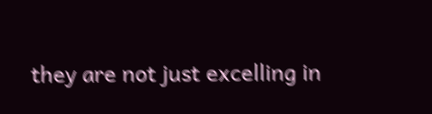they are not just excelling in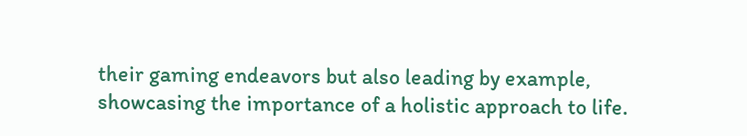their gaming endeavors but also leading by example, showcasing the importance of a holistic approach to life.